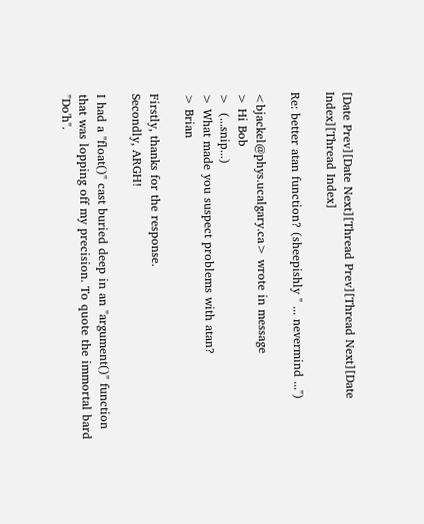[Date Prev][Date Next][Thread Prev][Thread Next][Date Index][Thread Index]

Re: better atan function? (sheepishly " ... nevermind ...")

<bjackel@phys.ucalgary.ca> wrote in message
> Hi Bob
>  (...snip...)
> What made you suspect problems with atan?
> Brian

Firstly, thanks for the response.
Secondly, ARGH!

I had a "float()" cast buried deep in an "argument()" function
that was lopping off my precision. To quote the immortal bard "Do'h".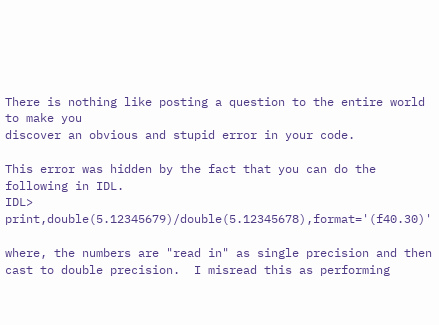There is nothing like posting a question to the entire world to make you
discover an obvious and stupid error in your code.

This error was hidden by the fact that you can do the following in IDL.
IDL> print,double(5.12345679)/double(5.12345678),format='(f40.30)'

where, the numbers are "read in" as single precision and then
cast to double precision.  I misread this as performing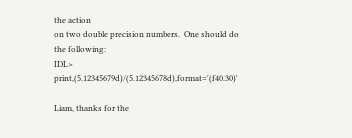the action
on two double precision numbers.  One should do the following:
IDL> print,(5.12345679d)/(5.12345678d),format='(f40.30)'

Liam, thanks for the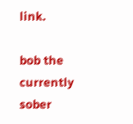link.

bob the currently sober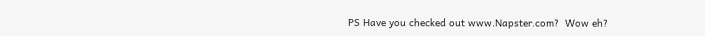PS Have you checked out www.Napster.com?  Wow eh?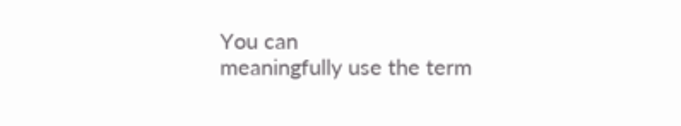You can
meaningfully use the term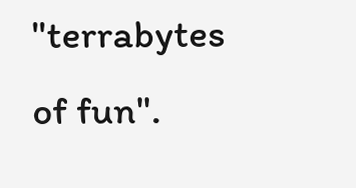"terrabytes of fun".